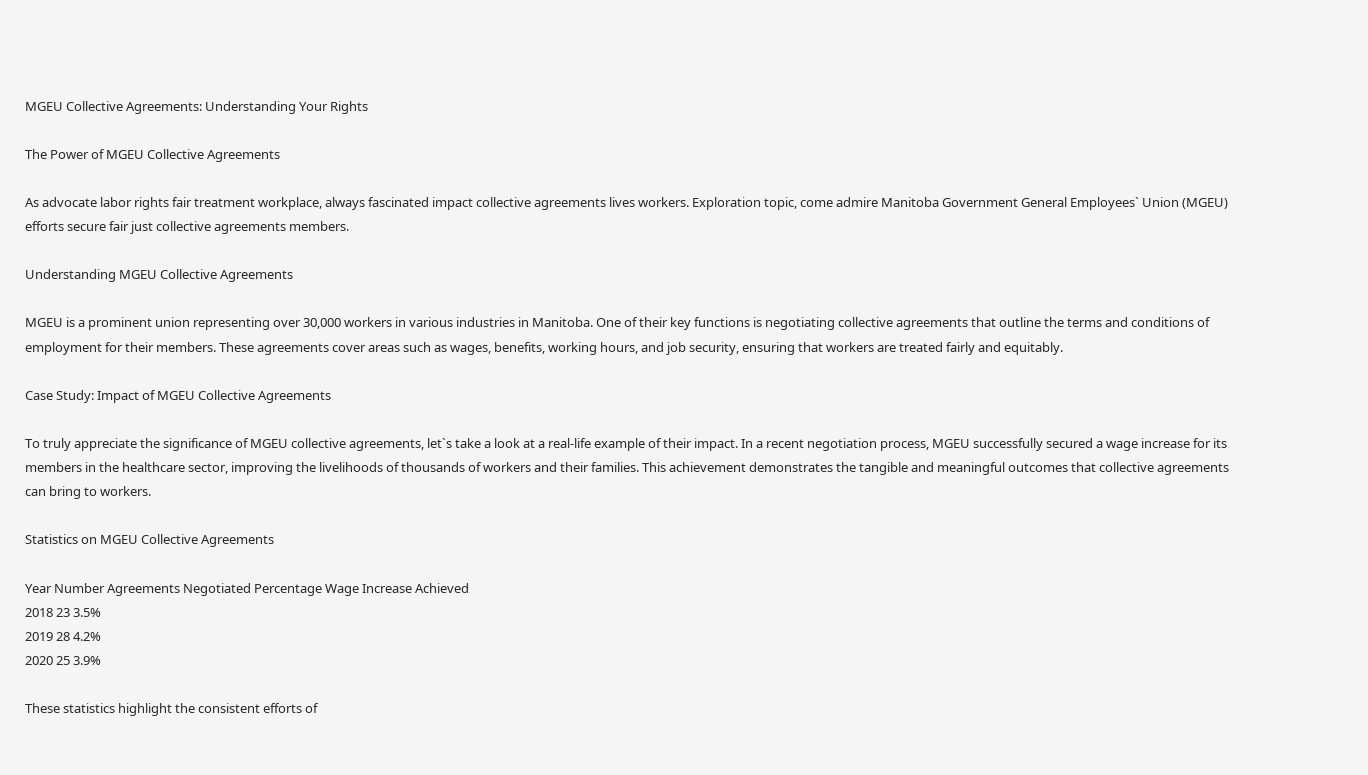MGEU Collective Agreements: Understanding Your Rights

The Power of MGEU Collective Agreements

As advocate labor rights fair treatment workplace, always fascinated impact collective agreements lives workers. Exploration topic, come admire Manitoba Government General Employees` Union (MGEU) efforts secure fair just collective agreements members.

Understanding MGEU Collective Agreements

MGEU is a prominent union representing over 30,000 workers in various industries in Manitoba. One of their key functions is negotiating collective agreements that outline the terms and conditions of employment for their members. These agreements cover areas such as wages, benefits, working hours, and job security, ensuring that workers are treated fairly and equitably.

Case Study: Impact of MGEU Collective Agreements

To truly appreciate the significance of MGEU collective agreements, let`s take a look at a real-life example of their impact. In a recent negotiation process, MGEU successfully secured a wage increase for its members in the healthcare sector, improving the livelihoods of thousands of workers and their families. This achievement demonstrates the tangible and meaningful outcomes that collective agreements can bring to workers.

Statistics on MGEU Collective Agreements

Year Number Agreements Negotiated Percentage Wage Increase Achieved
2018 23 3.5%
2019 28 4.2%
2020 25 3.9%

These statistics highlight the consistent efforts of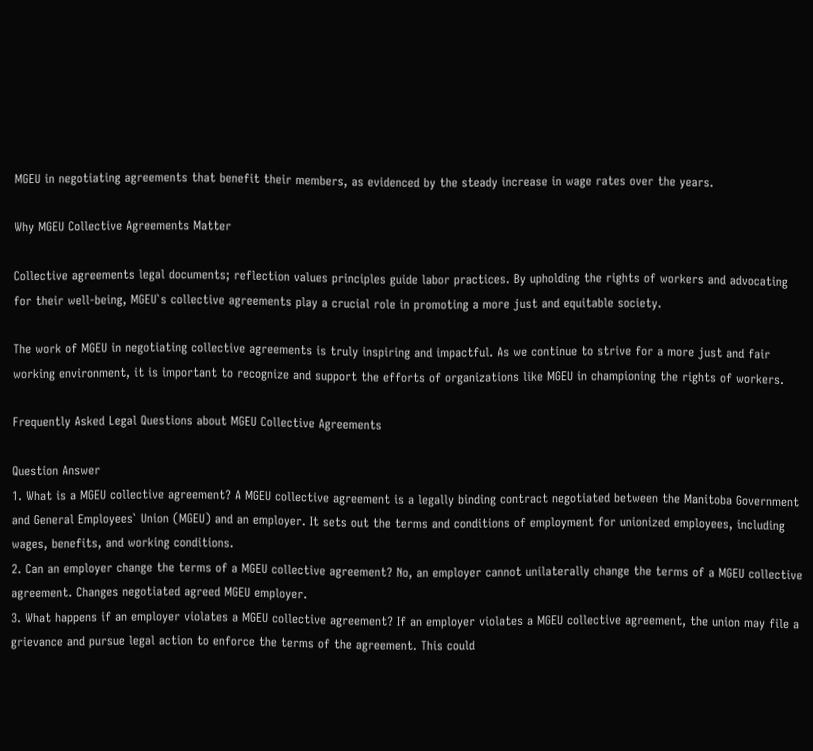MGEU in negotiating agreements that benefit their members, as evidenced by the steady increase in wage rates over the years.

Why MGEU Collective Agreements Matter

Collective agreements legal documents; reflection values principles guide labor practices. By upholding the rights of workers and advocating for their well-being, MGEU`s collective agreements play a crucial role in promoting a more just and equitable society.

The work of MGEU in negotiating collective agreements is truly inspiring and impactful. As we continue to strive for a more just and fair working environment, it is important to recognize and support the efforts of organizations like MGEU in championing the rights of workers.

Frequently Asked Legal Questions about MGEU Collective Agreements

Question Answer
1. What is a MGEU collective agreement? A MGEU collective agreement is a legally binding contract negotiated between the Manitoba Government and General Employees` Union (MGEU) and an employer. It sets out the terms and conditions of employment for unionized employees, including wages, benefits, and working conditions.
2. Can an employer change the terms of a MGEU collective agreement? No, an employer cannot unilaterally change the terms of a MGEU collective agreement. Changes negotiated agreed MGEU employer.
3. What happens if an employer violates a MGEU collective agreement? If an employer violates a MGEU collective agreement, the union may file a grievance and pursue legal action to enforce the terms of the agreement. This could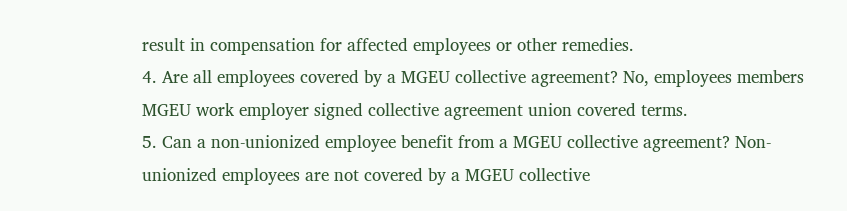result in compensation for affected employees or other remedies.
4. Are all employees covered by a MGEU collective agreement? No, employees members MGEU work employer signed collective agreement union covered terms.
5. Can a non-unionized employee benefit from a MGEU collective agreement? Non-unionized employees are not covered by a MGEU collective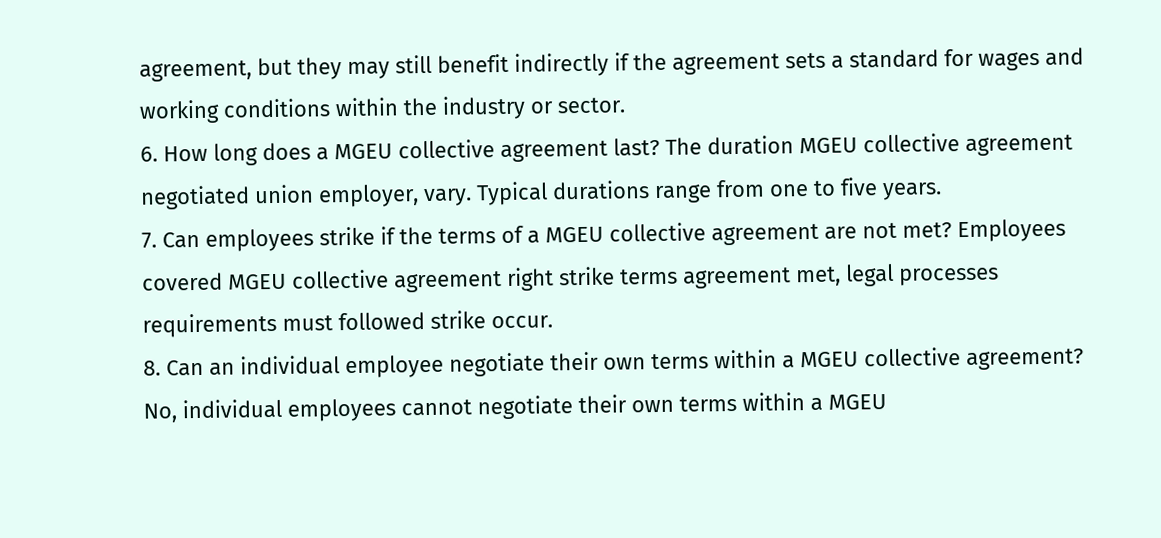agreement, but they may still benefit indirectly if the agreement sets a standard for wages and working conditions within the industry or sector.
6. How long does a MGEU collective agreement last? The duration MGEU collective agreement negotiated union employer, vary. Typical durations range from one to five years.
7. Can employees strike if the terms of a MGEU collective agreement are not met? Employees covered MGEU collective agreement right strike terms agreement met, legal processes requirements must followed strike occur.
8. Can an individual employee negotiate their own terms within a MGEU collective agreement? No, individual employees cannot negotiate their own terms within a MGEU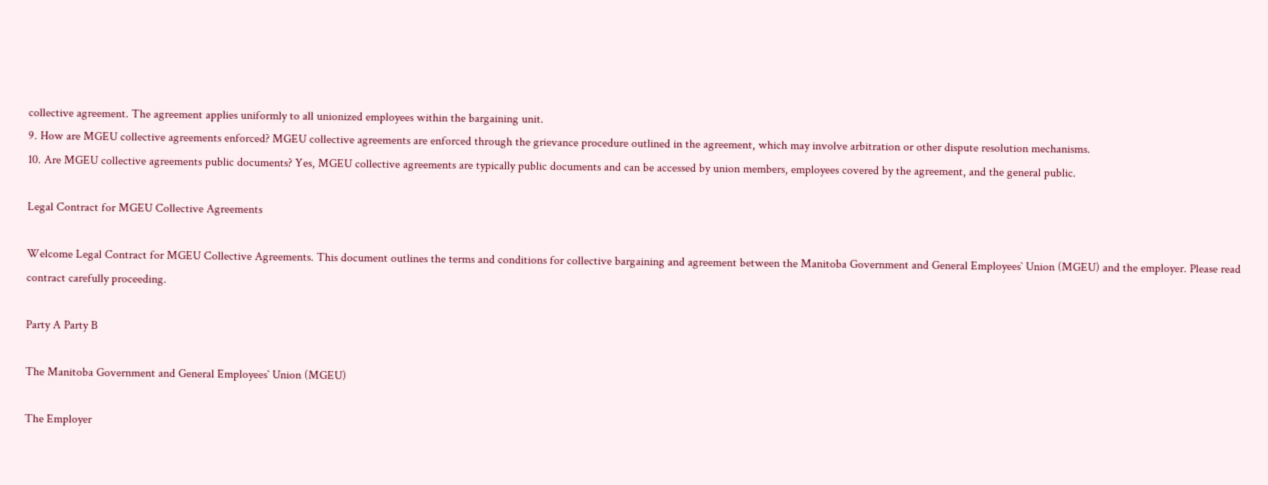collective agreement. The agreement applies uniformly to all unionized employees within the bargaining unit.
9. How are MGEU collective agreements enforced? MGEU collective agreements are enforced through the grievance procedure outlined in the agreement, which may involve arbitration or other dispute resolution mechanisms.
10. Are MGEU collective agreements public documents? Yes, MGEU collective agreements are typically public documents and can be accessed by union members, employees covered by the agreement, and the general public.

Legal Contract for MGEU Collective Agreements

Welcome Legal Contract for MGEU Collective Agreements. This document outlines the terms and conditions for collective bargaining and agreement between the Manitoba Government and General Employees` Union (MGEU) and the employer. Please read contract carefully proceeding.

Party A Party B

The Manitoba Government and General Employees` Union (MGEU)

The Employer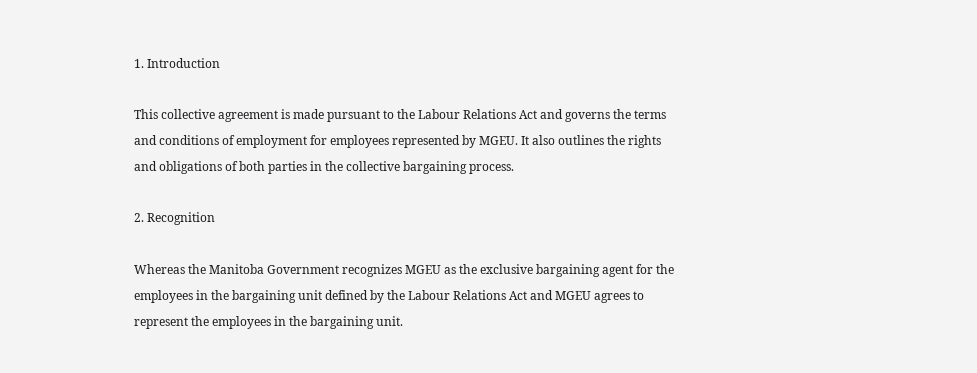1. Introduction

This collective agreement is made pursuant to the Labour Relations Act and governs the terms and conditions of employment for employees represented by MGEU. It also outlines the rights and obligations of both parties in the collective bargaining process.

2. Recognition

Whereas the Manitoba Government recognizes MGEU as the exclusive bargaining agent for the employees in the bargaining unit defined by the Labour Relations Act and MGEU agrees to represent the employees in the bargaining unit.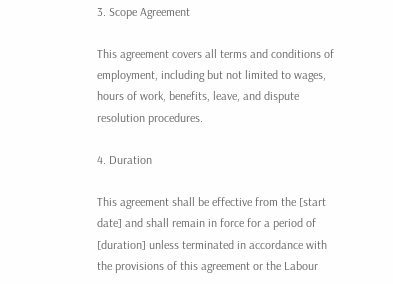3. Scope Agreement

This agreement covers all terms and conditions of employment, including but not limited to wages, hours of work, benefits, leave, and dispute resolution procedures.

4. Duration

This agreement shall be effective from the [start date] and shall remain in force for a period of [duration] unless terminated in accordance with the provisions of this agreement or the Labour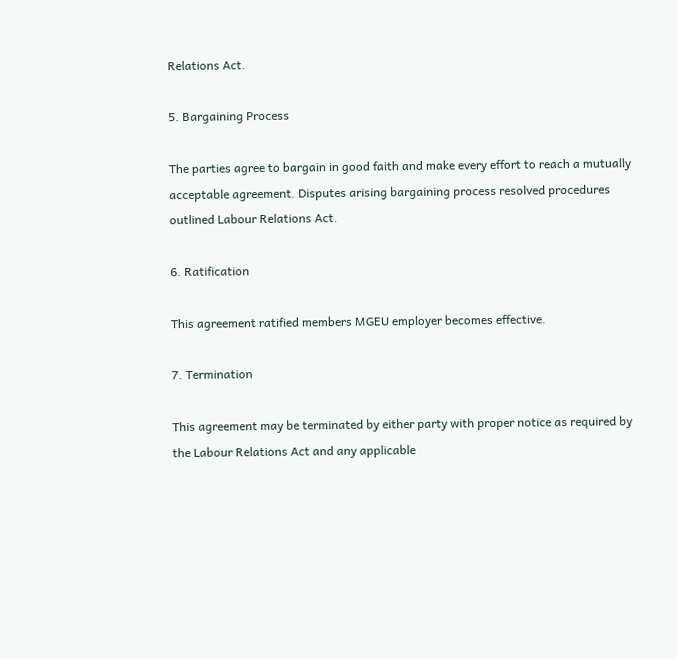Relations Act.

5. Bargaining Process

The parties agree to bargain in good faith and make every effort to reach a mutually acceptable agreement. Disputes arising bargaining process resolved procedures outlined Labour Relations Act.

6. Ratification

This agreement ratified members MGEU employer becomes effective.

7. Termination

This agreement may be terminated by either party with proper notice as required by the Labour Relations Act and any applicable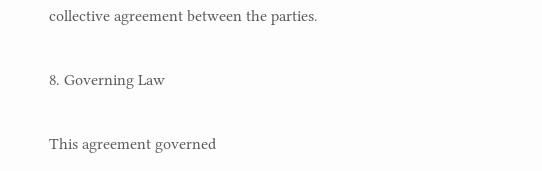collective agreement between the parties.

8. Governing Law

This agreement governed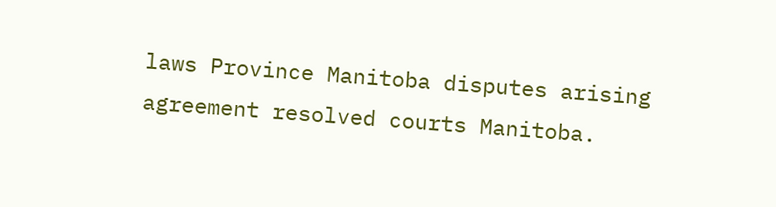laws Province Manitoba disputes arising agreement resolved courts Manitoba.